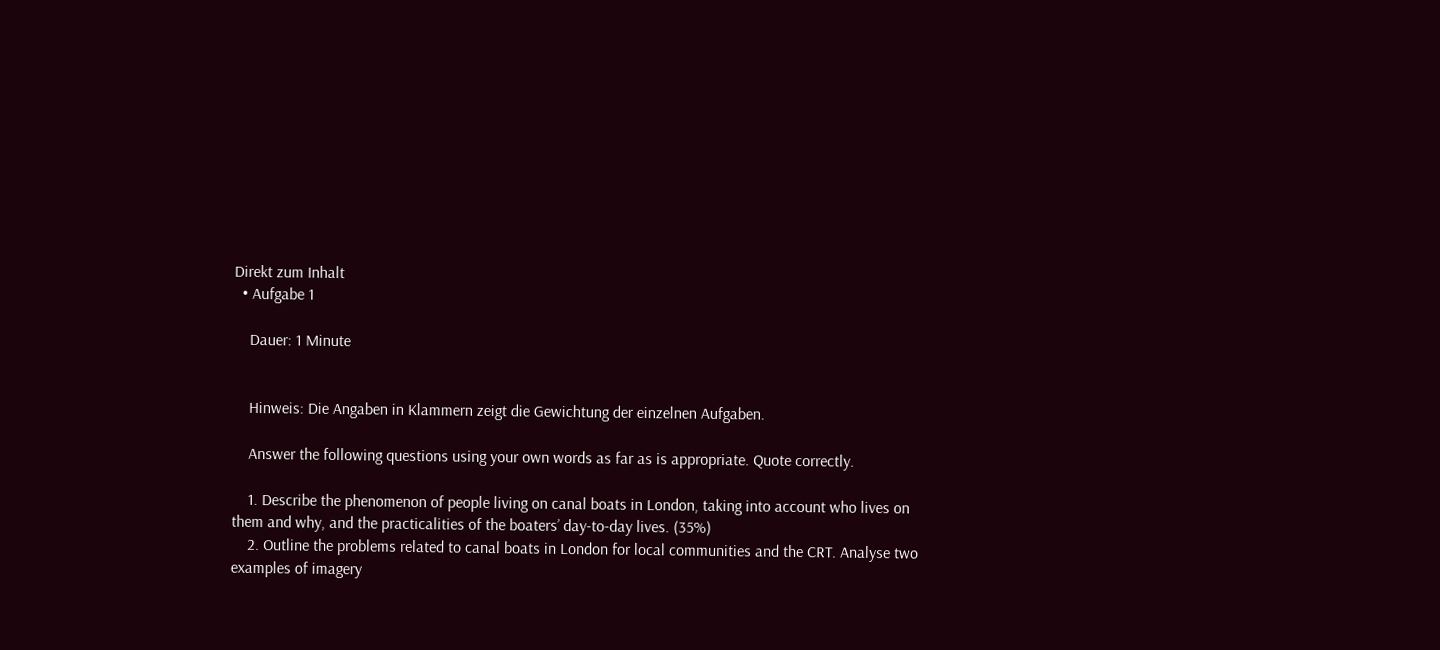Direkt zum Inhalt
  • Aufgabe 1

    Dauer: 1 Minute


    Hinweis: Die Angaben in Klammern zeigt die Gewichtung der einzelnen Aufgaben.

    Answer the following questions using your own words as far as is appropriate. Quote correctly.

    1. Describe the phenomenon of people living on canal boats in London, taking into account who lives on them and why, and the practicalities of the boaters’ day-to-day lives. (35%)
    2. Outline the problems related to canal boats in London for local communities and the CRT. Analyse two examples of imagery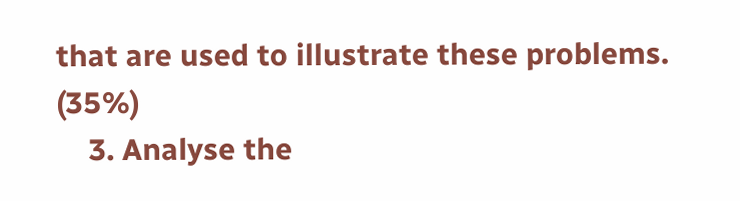that are used to illustrate these problems. (35%)
    3. Analyse the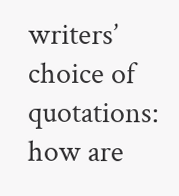writers’ choice of quotations: how are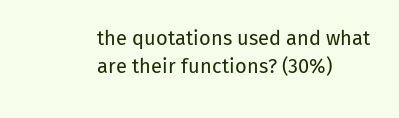the quotations used and what are their functions? (30%)